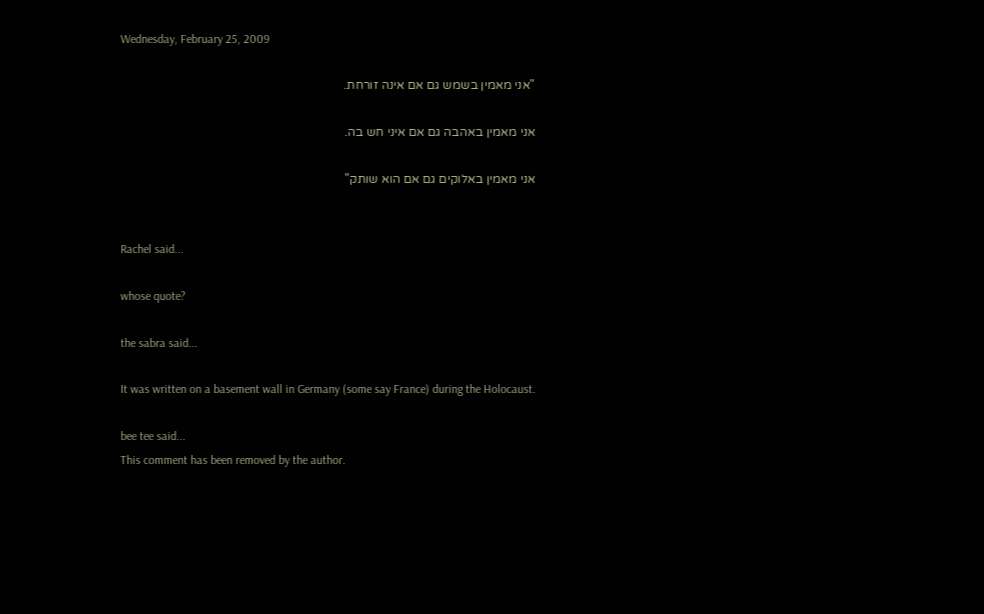Wednesday, February 25, 2009

"אני מאמין בשמש גם אם אינה זורחת.

אני מאמין באהבה גם אם איני חש בה.

אני מאמין באלוקים גם אם הוא שותק"


Rachel said...

whose quote?

the sabra said...

It was written on a basement wall in Germany (some say France) during the Holocaust.

bee tee said...
This comment has been removed by the author.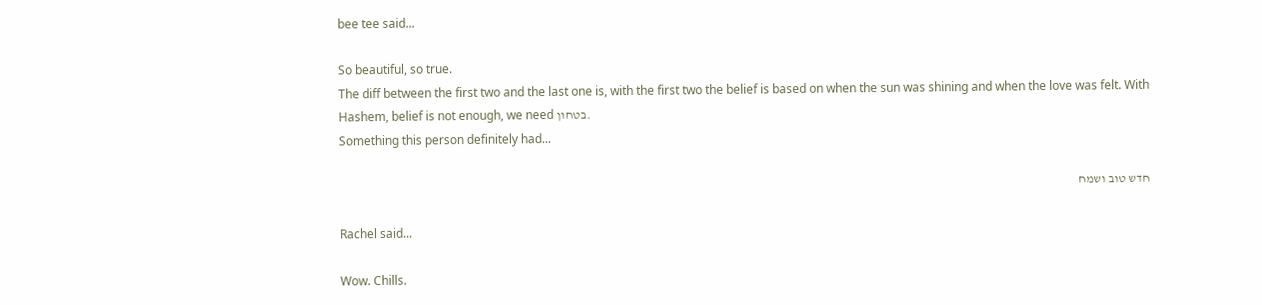bee tee said...

So beautiful, so true.
The diff between the first two and the last one is, with the first two the belief is based on when the sun was shining and when the love was felt. With Hashem, belief is not enough, we need בטחון.
Something this person definitely had...

חדש טוב ושמח

Rachel said...

Wow. Chills.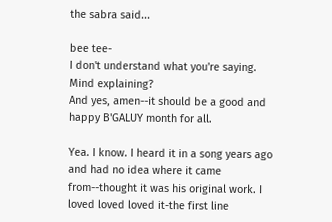the sabra said...

bee tee-
I don't understand what you're saying. Mind explaining?
And yes, amen--it should be a good and happy B'GALUY month for all.

Yea. I know. I heard it in a song years ago and had no idea where it came from--thought it was his original work. I loved loved loved it-the first line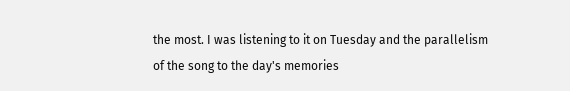the most. I was listening to it on Tuesday and the parallelism of the song to the day's memories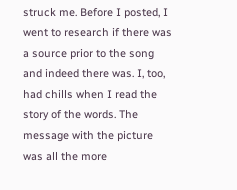struck me. Before I posted, I went to research if there was a source prior to the song and indeed there was. I, too, had chills when I read the story of the words. The message with the picture was all the more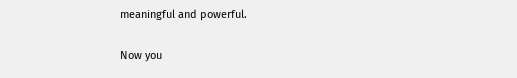meaningful and powerful.

Now you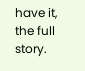have it, the full story.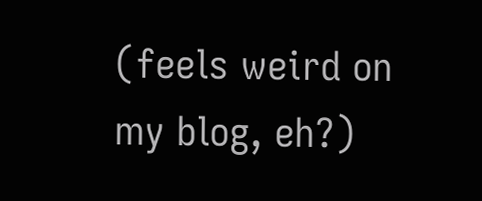(feels weird on my blog, eh?)